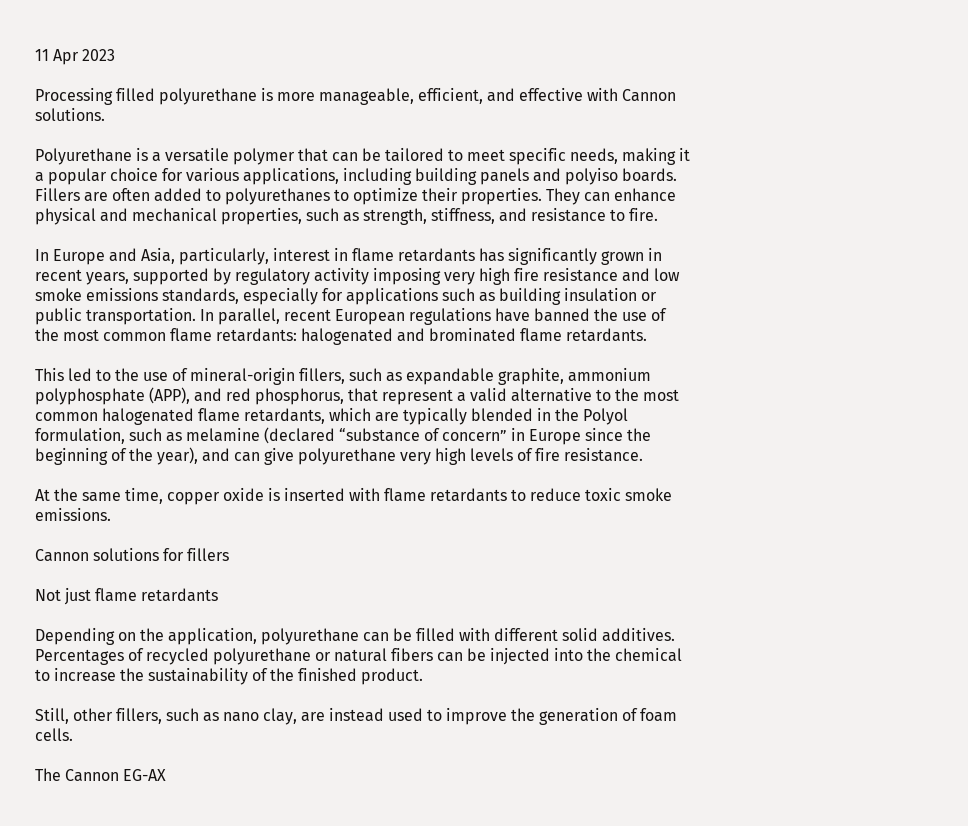11 Apr 2023

Processing filled polyurethane is more manageable, efficient, and effective with Cannon solutions.

Polyurethane is a versatile polymer that can be tailored to meet specific needs, making it a popular choice for various applications, including building panels and polyiso boards. Fillers are often added to polyurethanes to optimize their properties. They can enhance physical and mechanical properties, such as strength, stiffness, and resistance to fire.

In Europe and Asia, particularly, interest in flame retardants has significantly grown in recent years, supported by regulatory activity imposing very high fire resistance and low smoke emissions standards, especially for applications such as building insulation or public transportation. In parallel, recent European regulations have banned the use of the most common flame retardants: halogenated and brominated flame retardants.

This led to the use of mineral-origin fillers, such as expandable graphite, ammonium polyphosphate (APP), and red phosphorus, that represent a valid alternative to the most common halogenated flame retardants, which are typically blended in the Polyol formulation, such as melamine (declared “substance of concern” in Europe since the beginning of the year), and can give polyurethane very high levels of fire resistance.

At the same time, copper oxide is inserted with flame retardants to reduce toxic smoke emissions.

Cannon solutions for fillers

Not just flame retardants

Depending on the application, polyurethane can be filled with different solid additives. Percentages of recycled polyurethane or natural fibers can be injected into the chemical to increase the sustainability of the finished product.

Still, other fillers, such as nano clay, are instead used to improve the generation of foam cells.

The Cannon EG-AX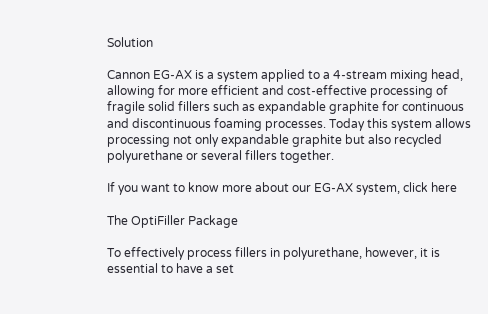Solution

Cannon EG-AX is a system applied to a 4-stream mixing head, allowing for more efficient and cost-effective processing of fragile solid fillers such as expandable graphite for continuous and discontinuous foaming processes. Today this system allows processing not only expandable graphite but also recycled polyurethane or several fillers together.

If you want to know more about our EG-AX system, click here

The OptiFiller Package

To effectively process fillers in polyurethane, however, it is essential to have a set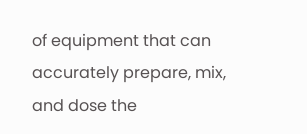of equipment that can accurately prepare, mix, and dose the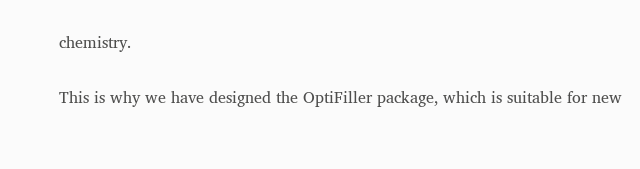chemistry.

This is why we have designed the OptiFiller package, which is suitable for new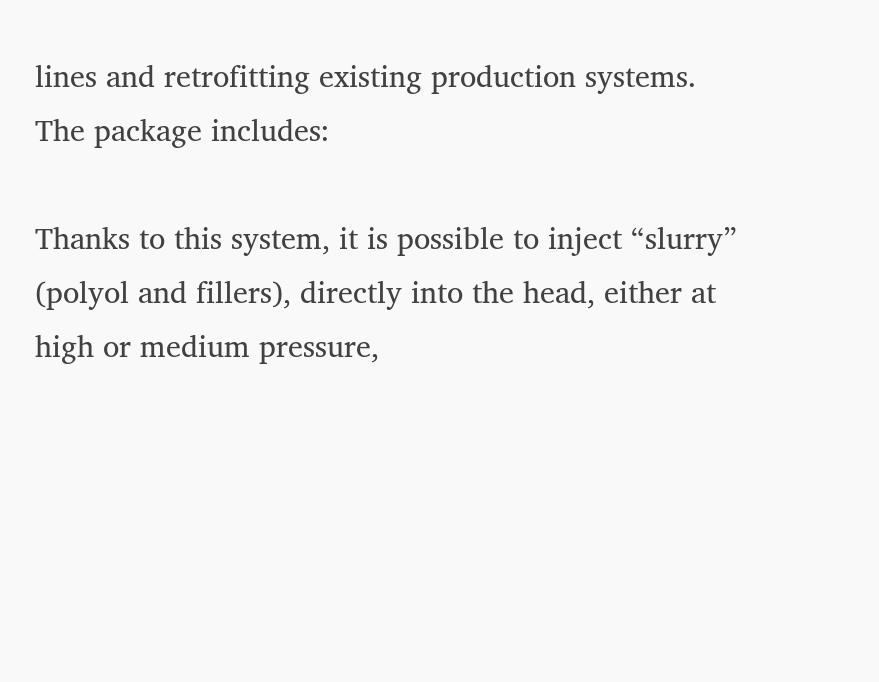lines and retrofitting existing production systems. The package includes:

Thanks to this system, it is possible to inject “slurry” (polyol and fillers), directly into the head, either at high or medium pressure,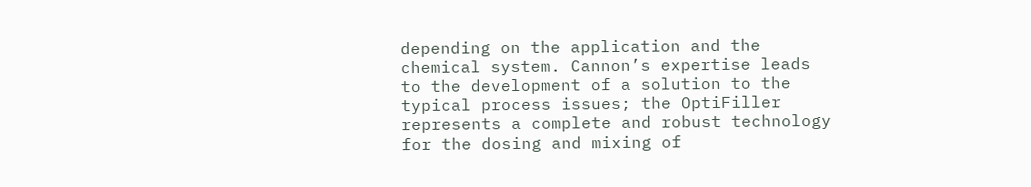depending on the application and the chemical system. Cannon’s expertise leads to the development of a solution to the typical process issues; the OptiFiller represents a complete and robust technology for the dosing and mixing of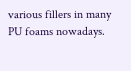various fillers in many PU foams nowadays.